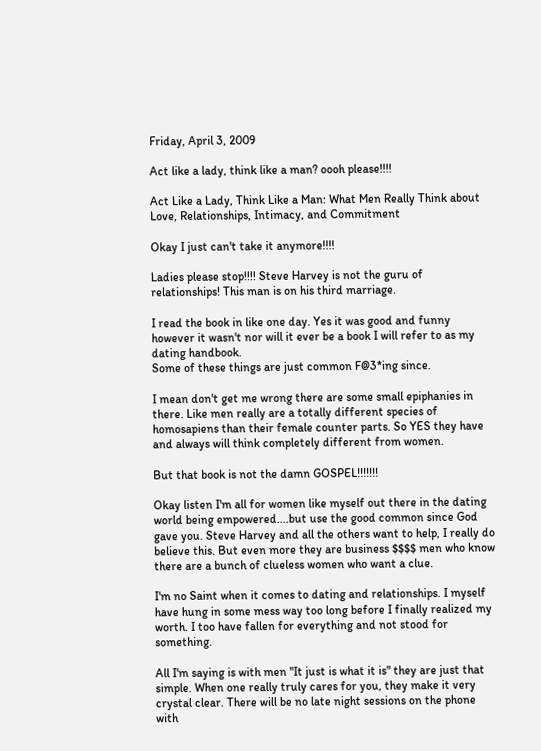Friday, April 3, 2009

Act like a lady, think like a man? oooh please!!!!

Act Like a Lady, Think Like a Man: What Men Really Think about Love, Relationships, Intimacy, and Commitment

Okay I just can't take it anymore!!!!

Ladies please stop!!!! Steve Harvey is not the guru of relationships! This man is on his third marriage.

I read the book in like one day. Yes it was good and funny however it wasn't nor will it ever be a book I will refer to as my dating handbook.
Some of these things are just common F@3*ing since.

I mean don't get me wrong there are some small epiphanies in there. Like men really are a totally different species of homosapiens than their female counter parts. So YES they have and always will think completely different from women.

But that book is not the damn GOSPEL!!!!!!!

Okay listen I'm all for women like myself out there in the dating world being empowered....but use the good common since God gave you. Steve Harvey and all the others want to help, I really do believe this. But even more they are business $$$$ men who know there are a bunch of clueless women who want a clue.

I'm no Saint when it comes to dating and relationships. I myself have hung in some mess way too long before I finally realized my worth. I too have fallen for everything and not stood for something.

All I'm saying is with men "It just is what it is" they are just that simple. When one really truly cares for you, they make it very crystal clear. There will be no late night sessions on the phone with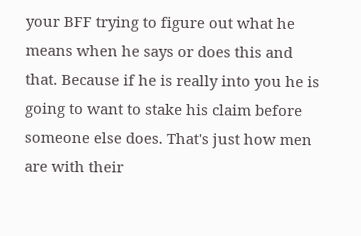your BFF trying to figure out what he means when he says or does this and that. Because if he is really into you he is going to want to stake his claim before someone else does. That's just how men are with their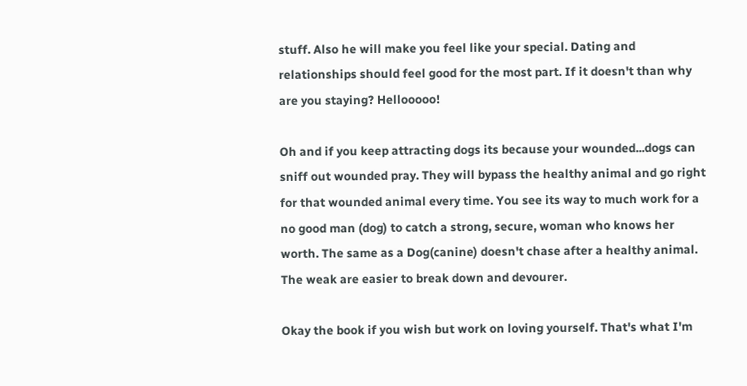stuff. Also he will make you feel like your special. Dating and relationships should feel good for the most part. If it doesn't than why are you staying? Hellooooo!

Oh and if you keep attracting dogs its because your wounded...dogs can sniff out wounded pray. They will bypass the healthy animal and go right for that wounded animal every time. You see its way to much work for a no good man (dog) to catch a strong, secure, woman who knows her worth. The same as a Dog(canine) doesn't chase after a healthy animal. The weak are easier to break down and devourer.

Okay the book if you wish but work on loving yourself. That's what I'm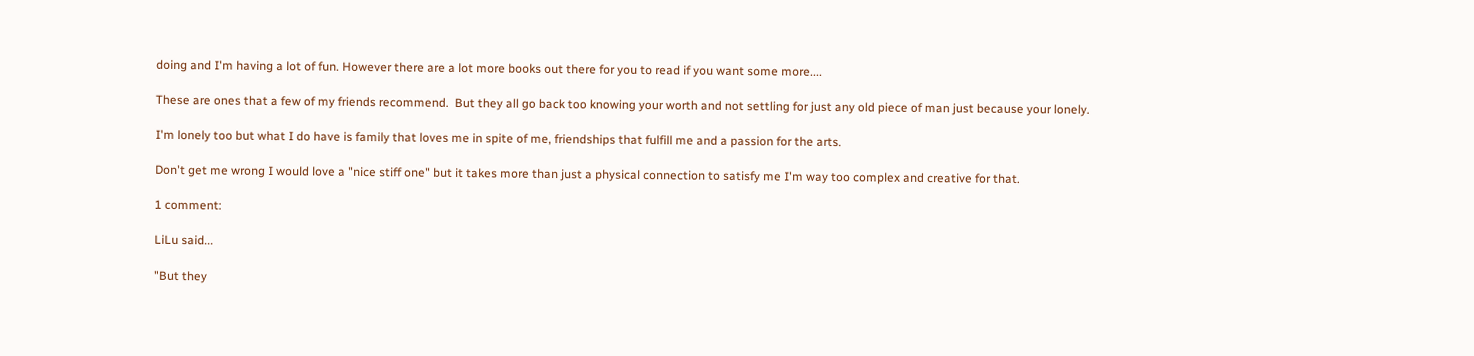doing and I'm having a lot of fun. However there are a lot more books out there for you to read if you want some more....

These are ones that a few of my friends recommend.  But they all go back too knowing your worth and not settling for just any old piece of man just because your lonely.

I'm lonely too but what I do have is family that loves me in spite of me, friendships that fulfill me and a passion for the arts.

Don't get me wrong I would love a "nice stiff one" but it takes more than just a physical connection to satisfy me I'm way too complex and creative for that.

1 comment:

LiLu said...

"But they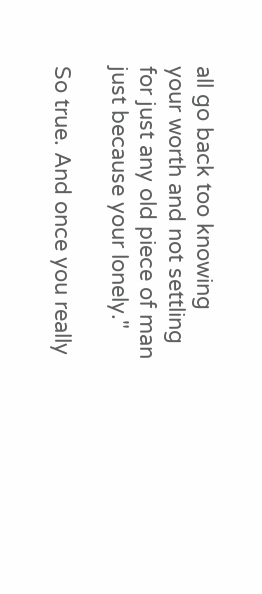all go back too knowing your worth and not settling for just any old piece of man just because your lonely."

So true. And once you really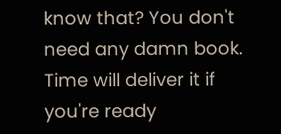know that? You don't need any damn book. Time will deliver it if you're ready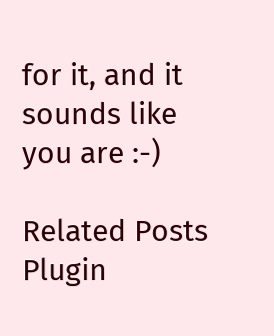for it, and it sounds like you are :-)

Related Posts Plugin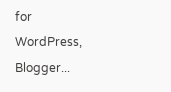for WordPress, Blogger...